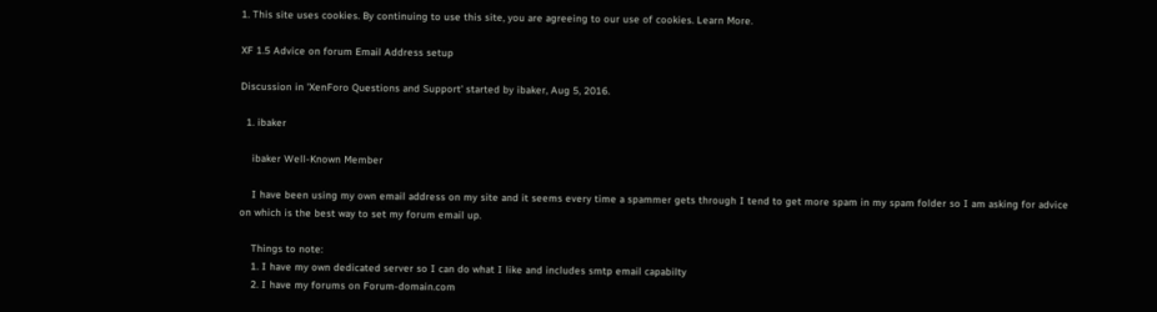1. This site uses cookies. By continuing to use this site, you are agreeing to our use of cookies. Learn More.

XF 1.5 Advice on forum Email Address setup

Discussion in 'XenForo Questions and Support' started by ibaker, Aug 5, 2016.

  1. ibaker

    ibaker Well-Known Member

    I have been using my own email address on my site and it seems every time a spammer gets through I tend to get more spam in my spam folder so I am asking for advice on which is the best way to set my forum email up.

    Things to note:
    1. I have my own dedicated server so I can do what I like and includes smtp email capabilty
    2. I have my forums on Forum-domain.com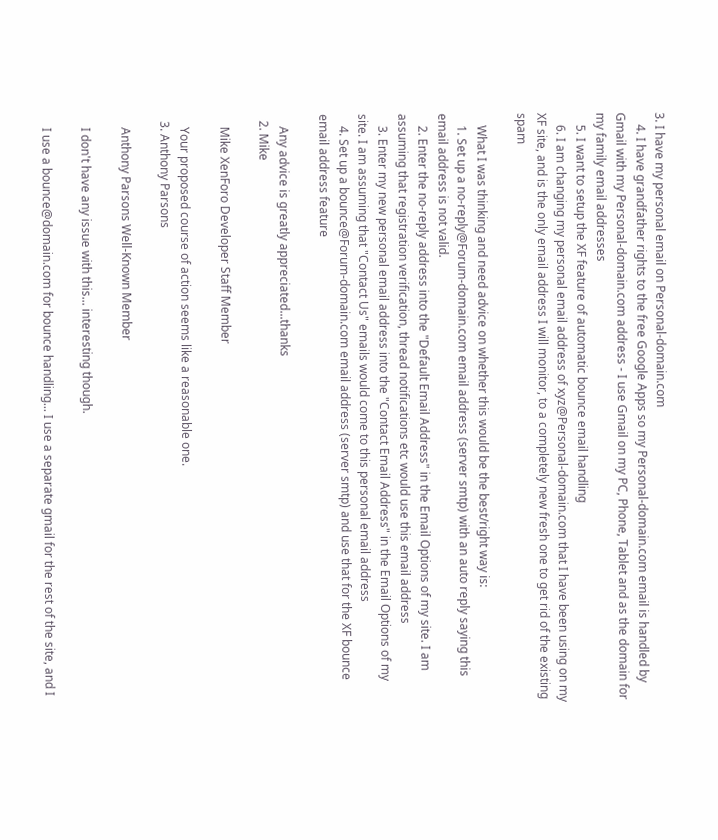3. I have my personal email on Personal-domain.com
    4. I have grandfather rights to the free Google Apps so my Personal-domain.com email is handled by Gmail with my Personal-domain.com address - I use Gmail on my PC, Phone, Tablet and as the domain for my family email addresses
    5. I want to setup the XF feature of automatic bounce email handling
    6. I am changing my personal email address of xyz@Personal-domain.com that I have been using on my XF site, and is the only email address I will monitor, to a completely new fresh one to get rid of the existing spam

    What I was thinking and need advice on whether this would be the best/right way is:
    1. Set up a no-reply@Forum-domain.com email address (server smtp) with an auto reply saying this email address is not valid.
    2. Enter the no-reply address into the "Default Email Address" in the Email Options of my site. I am assuming that registration verification, thread notifications etc would use this email address
    3. Enter my new personal email address into the "Contact Email Address" in the Email Options of my site. I am assuming that "Contact Us" emails would come to this personal email address
    4. Set up a bounce@Forum-domain.com email address (server smtp) and use that for the XF bounce email address feature

    Any advice is greatly appreciated...thanks
  2. Mike

    Mike XenForo Developer Staff Member

    Your proposed course of action seems like a reasonable one.
  3. Anthony Parsons

    Anthony Parsons Well-Known Member

    I don't have any issue with this... interesting though.

    I use a bounce@domain.com for bounce handling... I use a separate gmail for the rest of the site, and I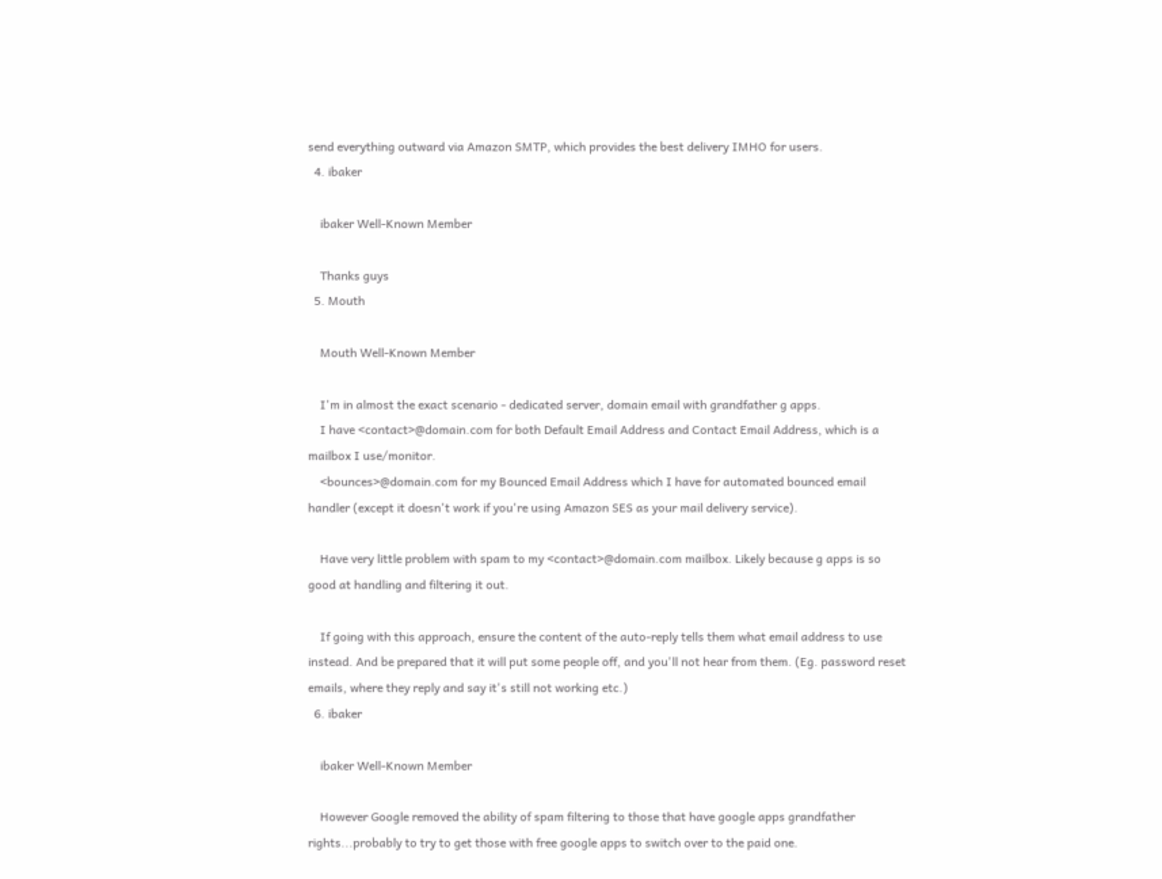send everything outward via Amazon SMTP, which provides the best delivery IMHO for users.
  4. ibaker

    ibaker Well-Known Member

    Thanks guys
  5. Mouth

    Mouth Well-Known Member

    I'm in almost the exact scenario - dedicated server, domain email with grandfather g apps.
    I have <contact>@domain.com for both Default Email Address and Contact Email Address, which is a mailbox I use/monitor.
    <bounces>@domain.com for my Bounced Email Address which I have for automated bounced email handler (except it doesn't work if you're using Amazon SES as your mail delivery service).

    Have very little problem with spam to my <contact>@domain.com mailbox. Likely because g apps is so good at handling and filtering it out.

    If going with this approach, ensure the content of the auto-reply tells them what email address to use instead. And be prepared that it will put some people off, and you'll not hear from them. (Eg. password reset emails, where they reply and say it's still not working etc.)
  6. ibaker

    ibaker Well-Known Member

    However Google removed the ability of spam filtering to those that have google apps grandfather rights...probably to try to get those with free google apps to switch over to the paid one.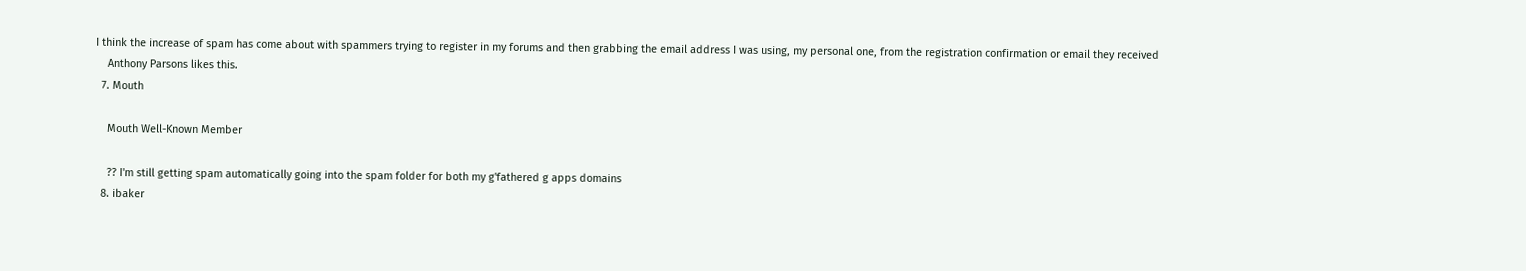I think the increase of spam has come about with spammers trying to register in my forums and then grabbing the email address I was using, my personal one, from the registration confirmation or email they received
    Anthony Parsons likes this.
  7. Mouth

    Mouth Well-Known Member

    ?? I'm still getting spam automatically going into the spam folder for both my g'fathered g apps domains
  8. ibaker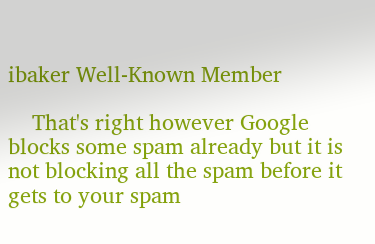ibaker Well-Known Member

    That's right however Google blocks some spam already but it is not blocking all the spam before it gets to your spam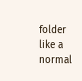folder like a normal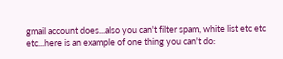gmail account does...also you can't filter spam, white list etc etc etc...here is an example of one thing you can't do: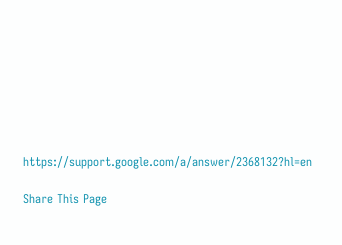https://support.google.com/a/answer/2368132?hl=en

Share This Page